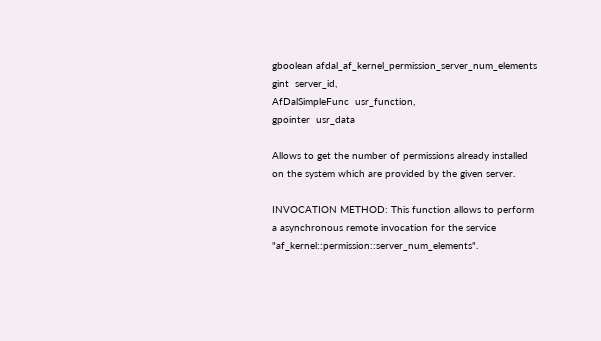gboolean afdal_af_kernel_permission_server_num_elements gint  server_id,
AfDalSimpleFunc  usr_function,
gpointer  usr_data

Allows to get the number of permissions already installed on the system which are provided by the given server.

INVOCATION METHOD: This function allows to perform a asynchronous remote invocation for the service "af_kernel::permission::server_num_elements".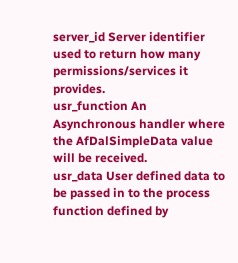server_id Server identifier used to return how many permissions/services it provides.
usr_function An Asynchronous handler where the AfDalSimpleData value will be received.
usr_data User defined data to be passed in to the process function defined by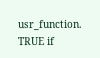usr_function.
TRUE if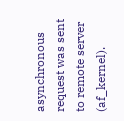asynchronous request was sent to remote server (af_kernel).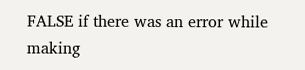FALSE if there was an error while making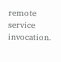remote service invocation.